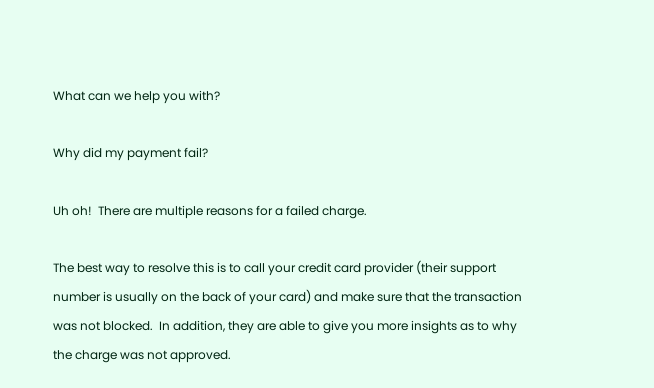What can we help you with?

Why did my payment fail?

Uh oh!  There are multiple reasons for a failed charge.

The best way to resolve this is to call your credit card provider (their support number is usually on the back of your card) and make sure that the transaction was not blocked.  In addition, they are able to give you more insights as to why the charge was not approved.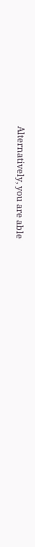Alternatively, you are able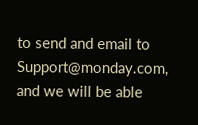to send and email to Support@monday.com, and we will be able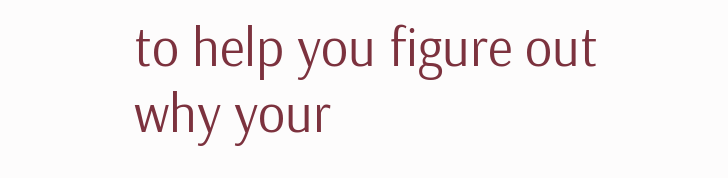to help you figure out why your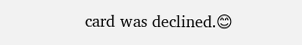card was declined.😊